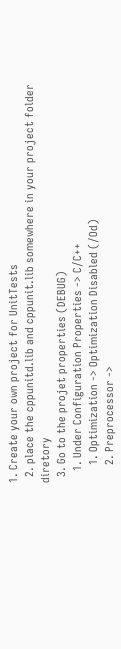1. Create your own project for UnitTests
  2. place the cppunitd.lib and cppunit.lib somewhere in your project folder diretory
  3. Go to the projet properties (DEBUG)
    1. Under Configuration Properties -> C/C++
      1. Optimization -> Optimization Disabled (/Od)
      2. Preprocessor ->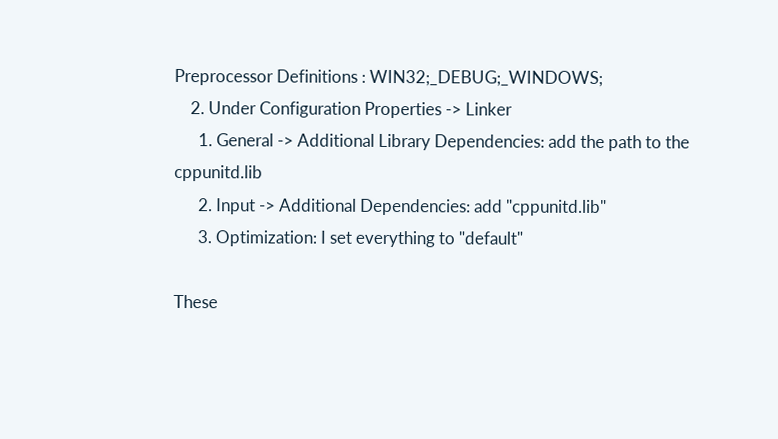Preprocessor Definitions : WIN32;_DEBUG;_WINDOWS;
    2. Under Configuration Properties -> Linker
      1. General -> Additional Library Dependencies: add the path to the cppunitd.lib
      2. Input -> Additional Dependencies: add "cppunitd.lib"
      3. Optimization: I set everything to "default"

These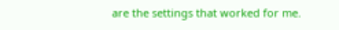are the settings that worked for me.